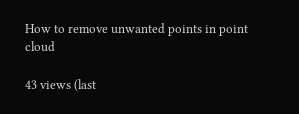How to remove unwanted points in point cloud

43 views (last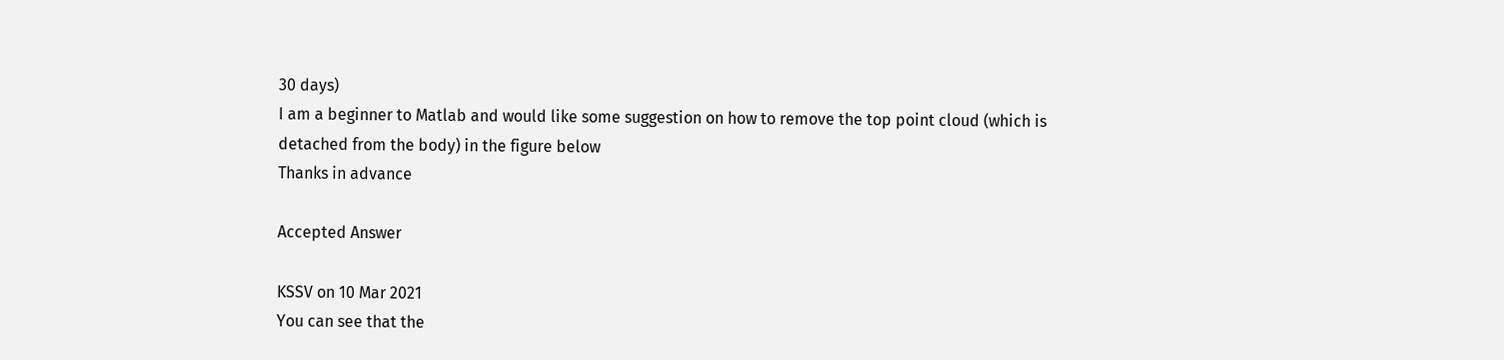30 days)
I am a beginner to Matlab and would like some suggestion on how to remove the top point cloud (which is detached from the body) in the figure below
Thanks in advance

Accepted Answer

KSSV on 10 Mar 2021
You can see that the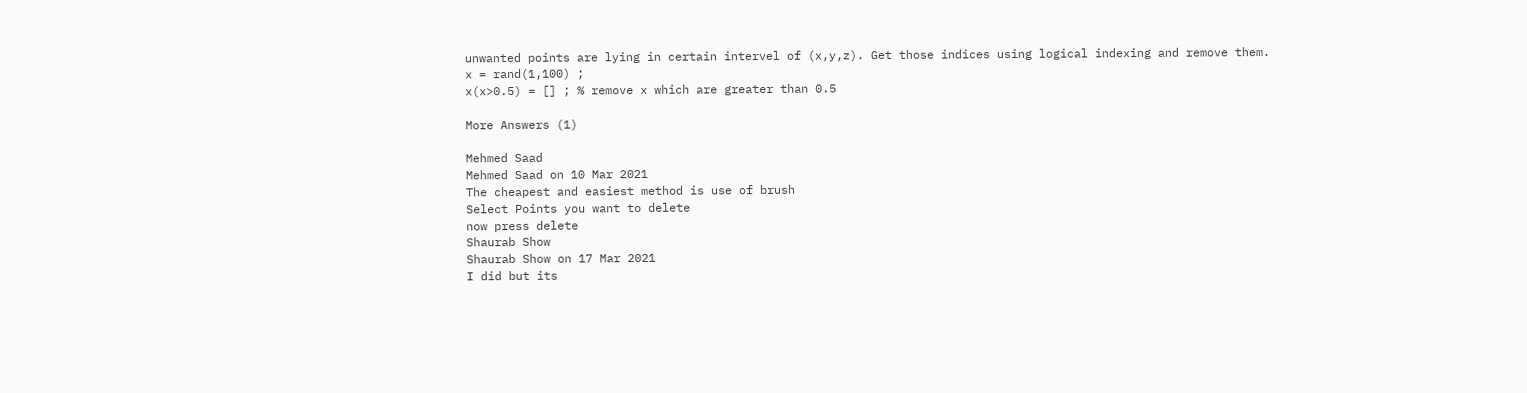unwanted points are lying in certain intervel of (x,y,z). Get those indices using logical indexing and remove them.
x = rand(1,100) ;
x(x>0.5) = [] ; % remove x which are greater than 0.5

More Answers (1)

Mehmed Saad
Mehmed Saad on 10 Mar 2021
The cheapest and easiest method is use of brush
Select Points you want to delete
now press delete
Shaurab Show
Shaurab Show on 17 Mar 2021
I did but its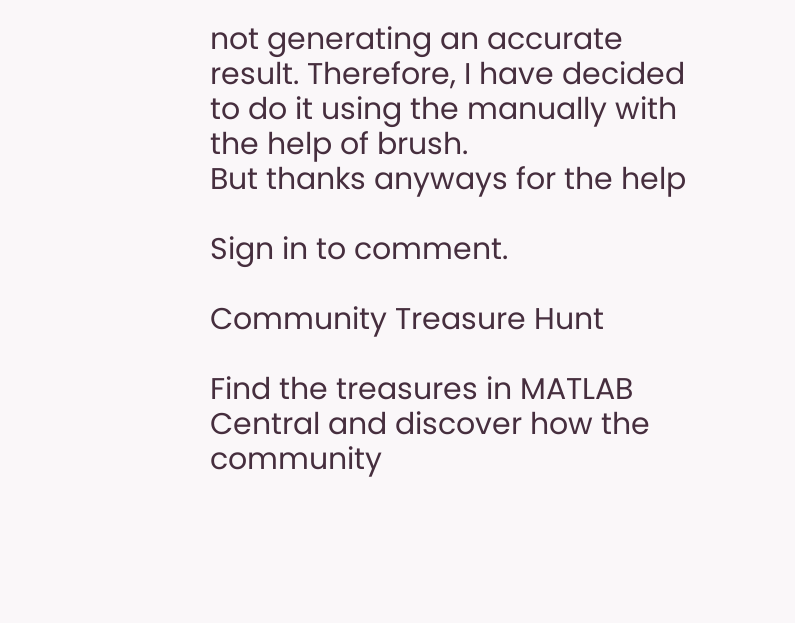not generating an accurate result. Therefore, I have decided to do it using the manually with the help of brush.
But thanks anyways for the help

Sign in to comment.

Community Treasure Hunt

Find the treasures in MATLAB Central and discover how the community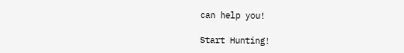can help you!

Start Hunting!